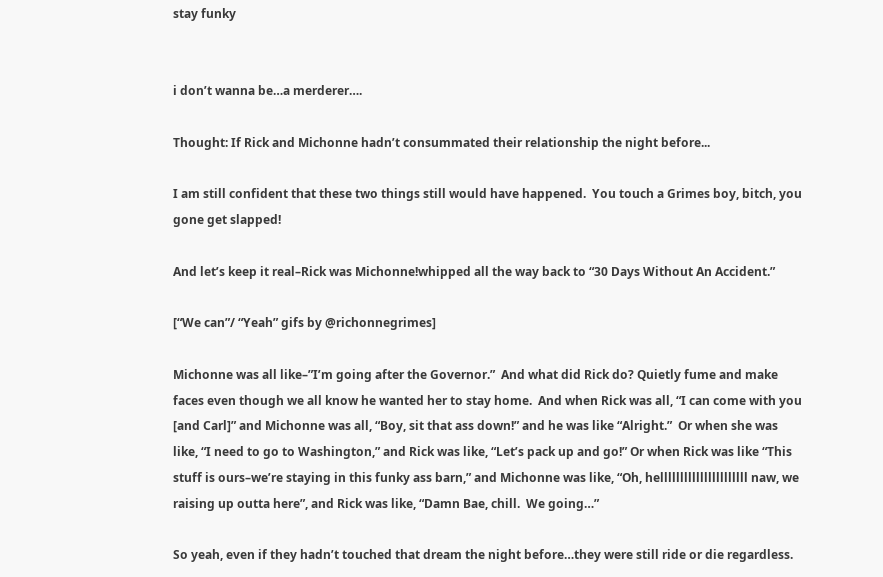stay funky


i don’t wanna be…a merderer….

Thought: If Rick and Michonne hadn’t consummated their relationship the night before...

I am still confident that these two things still would have happened.  You touch a Grimes boy, bitch, you gone get slapped!

And let’s keep it real–Rick was Michonne!whipped all the way back to “30 Days Without An Accident.”

[“We can”/ “Yeah” gifs by @richonnegrimes]

Michonne was all like–”I’m going after the Governor.”  And what did Rick do? Quietly fume and make faces even though we all know he wanted her to stay home.  And when Rick was all, “I can come with you [and Carl]” and Michonne was all, “Boy, sit that ass down!” and he was like “Alright.”  Or when she was like, “I need to go to Washington,” and Rick was like, “Let’s pack up and go!” Or when Rick was like “This stuff is ours–we’re staying in this funky ass barn,” and Michonne was like, “Oh, hellllllllllllllllllllll naw, we raising up outta here”, and Rick was like, “Damn Bae, chill.  We going…”

So yeah, even if they hadn’t touched that dream the night before…they were still ride or die regardless.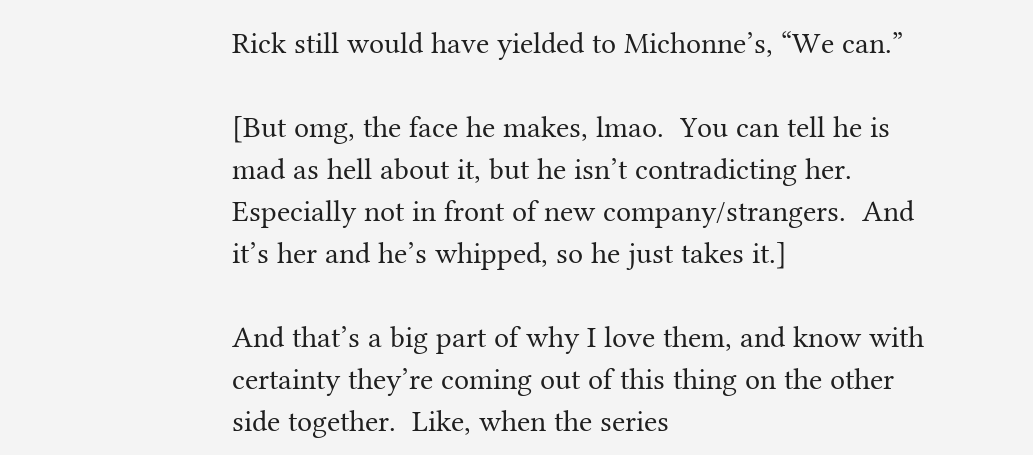Rick still would have yielded to Michonne’s, “We can.”

[But omg, the face he makes, lmao.  You can tell he is mad as hell about it, but he isn’t contradicting her.  Especially not in front of new company/strangers.  And it’s her and he’s whipped, so he just takes it.]

And that’s a big part of why I love them, and know with certainty they’re coming out of this thing on the other side together.  Like, when the series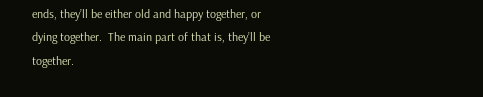ends, they’ll be either old and happy together, or dying together.  The main part of that is, they’ll be together.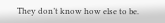They don’t know how else to be.